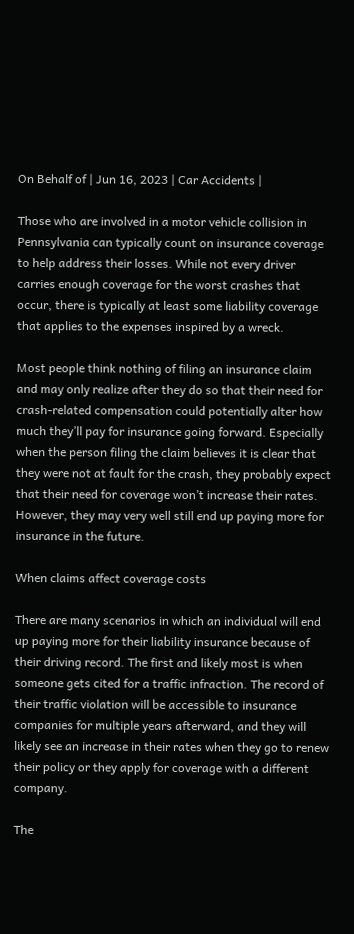On Behalf of | Jun 16, 2023 | Car Accidents |

Those who are involved in a motor vehicle collision in Pennsylvania can typically count on insurance coverage to help address their losses. While not every driver carries enough coverage for the worst crashes that occur, there is typically at least some liability coverage that applies to the expenses inspired by a wreck.

Most people think nothing of filing an insurance claim and may only realize after they do so that their need for crash-related compensation could potentially alter how much they’ll pay for insurance going forward. Especially when the person filing the claim believes it is clear that they were not at fault for the crash, they probably expect that their need for coverage won’t increase their rates. However, they may very well still end up paying more for insurance in the future.

When claims affect coverage costs

There are many scenarios in which an individual will end up paying more for their liability insurance because of their driving record. The first and likely most is when someone gets cited for a traffic infraction. The record of their traffic violation will be accessible to insurance companies for multiple years afterward, and they will likely see an increase in their rates when they go to renew their policy or they apply for coverage with a different company.

The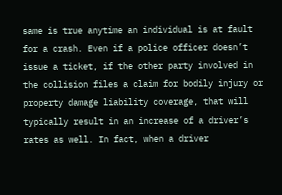same is true anytime an individual is at fault for a crash. Even if a police officer doesn’t issue a ticket, if the other party involved in the collision files a claim for bodily injury or property damage liability coverage, that will typically result in an increase of a driver’s rates as well. In fact, when a driver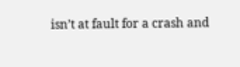isn’t at fault for a crash and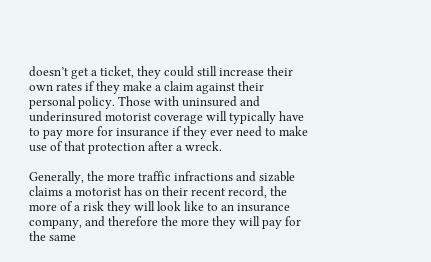doesn’t get a ticket, they could still increase their own rates if they make a claim against their personal policy. Those with uninsured and underinsured motorist coverage will typically have to pay more for insurance if they ever need to make use of that protection after a wreck.

Generally, the more traffic infractions and sizable claims a motorist has on their recent record, the more of a risk they will look like to an insurance company, and therefore the more they will pay for the same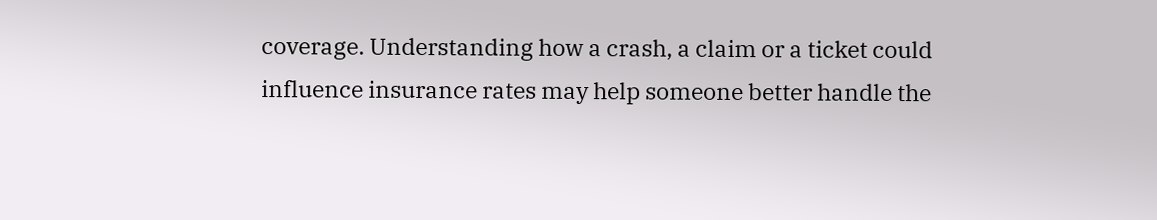coverage. Understanding how a crash, a claim or a ticket could influence insurance rates may help someone better handle the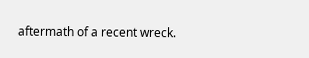aftermath of a recent wreck.